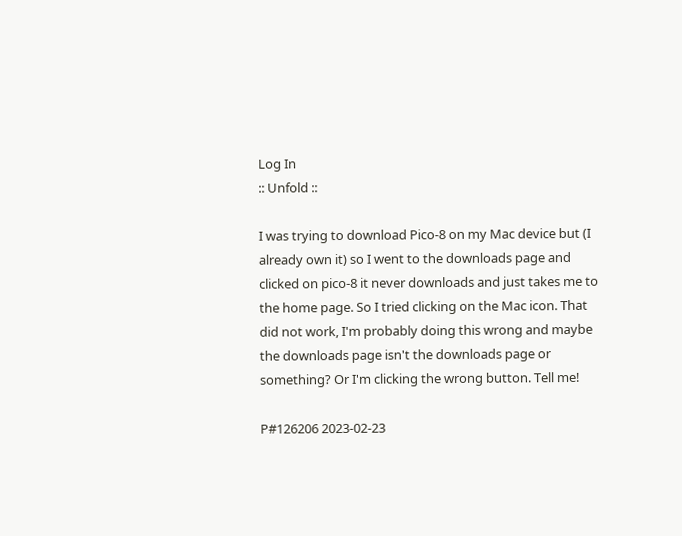Log In
:: Unfold ::

I was trying to download Pico-8 on my Mac device but (I already own it) so I went to the downloads page and clicked on pico-8 it never downloads and just takes me to the home page. So I tried clicking on the Mac icon. That did not work, I'm probably doing this wrong and maybe the downloads page isn't the downloads page or something? Or I'm clicking the wrong button. Tell me!

P#126206 2023-02-23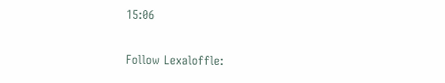15:06

Follow Lexaloffle: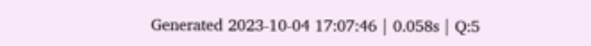Generated 2023-10-04 17:07:46 | 0.058s | Q:5